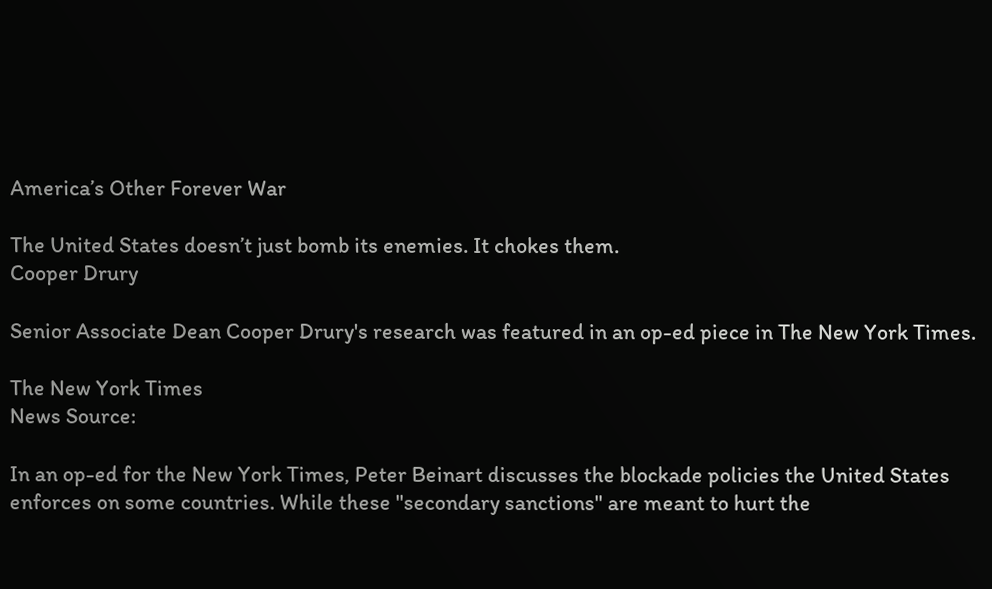America’s Other Forever War

The United States doesn’t just bomb its enemies. It chokes them.
Cooper Drury

Senior Associate Dean Cooper Drury's research was featured in an op-ed piece in The New York Times.

The New York Times
News Source:

In an op-ed for the New York Times, Peter Beinart discusses the blockade policies the United States enforces on some countries. While these "secondary sanctions" are meant to hurt the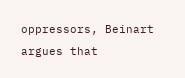oppressors, Beinart argues that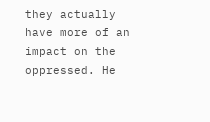they actually have more of an impact on the oppressed. He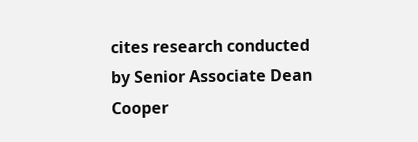cites research conducted by Senior Associate Dean Cooper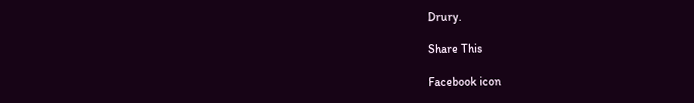Drury.

Share This

Facebook icon